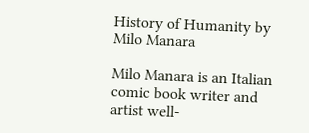History of Humanity by Milo Manara

Milo Manara is an Italian comic book writer and artist well-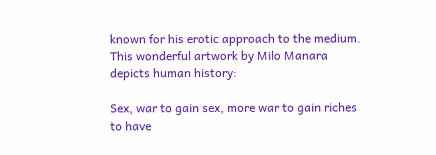known for his erotic approach to the medium. This wonderful artwork by Milo Manara depicts human history:

Sex, war to gain sex, more war to gain riches to have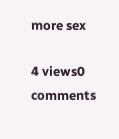more sex

4 views0 comments